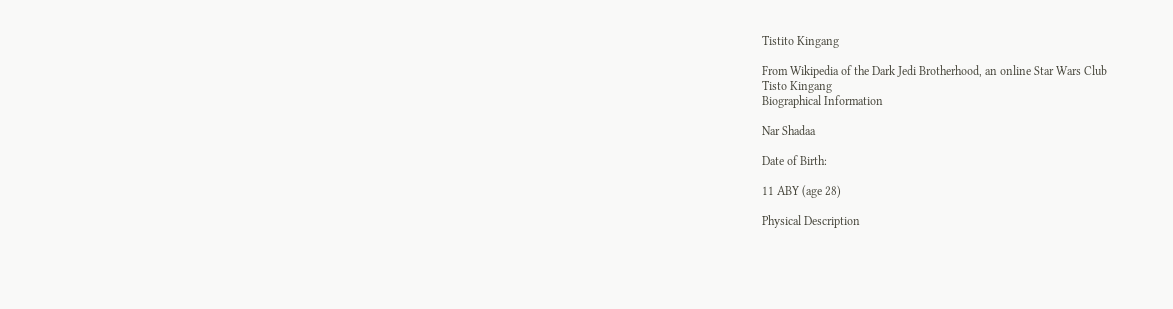Tistito Kingang

From Wikipedia of the Dark Jedi Brotherhood, an online Star Wars Club
Tisto Kingang
Biographical Information

Nar Shadaa

Date of Birth:

11 ABY (age 28)

Physical Description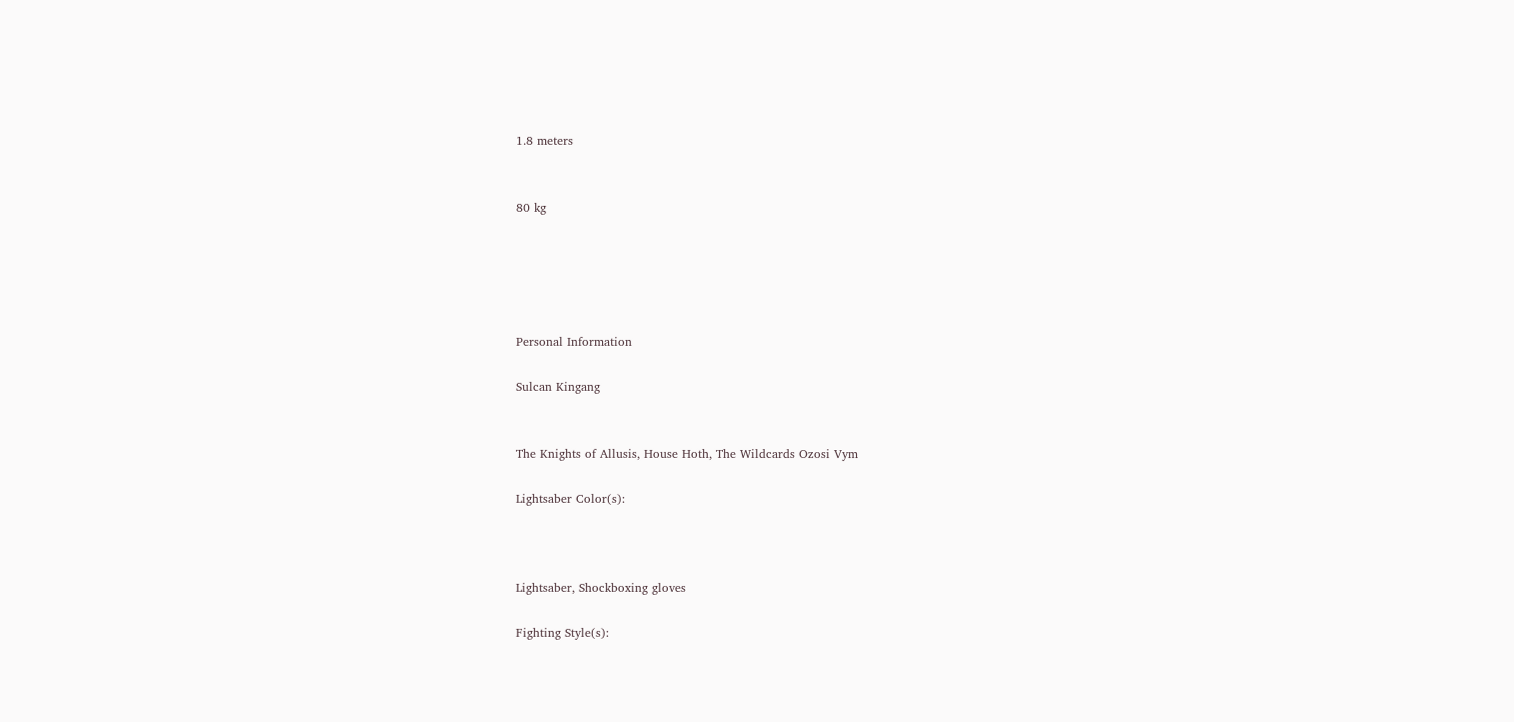1.8 meters


80 kg





Personal Information

Sulcan Kingang


The Knights of Allusis, House Hoth, The Wildcards Ozosi Vym

Lightsaber Color(s):



Lightsaber, Shockboxing gloves

Fighting Style(s):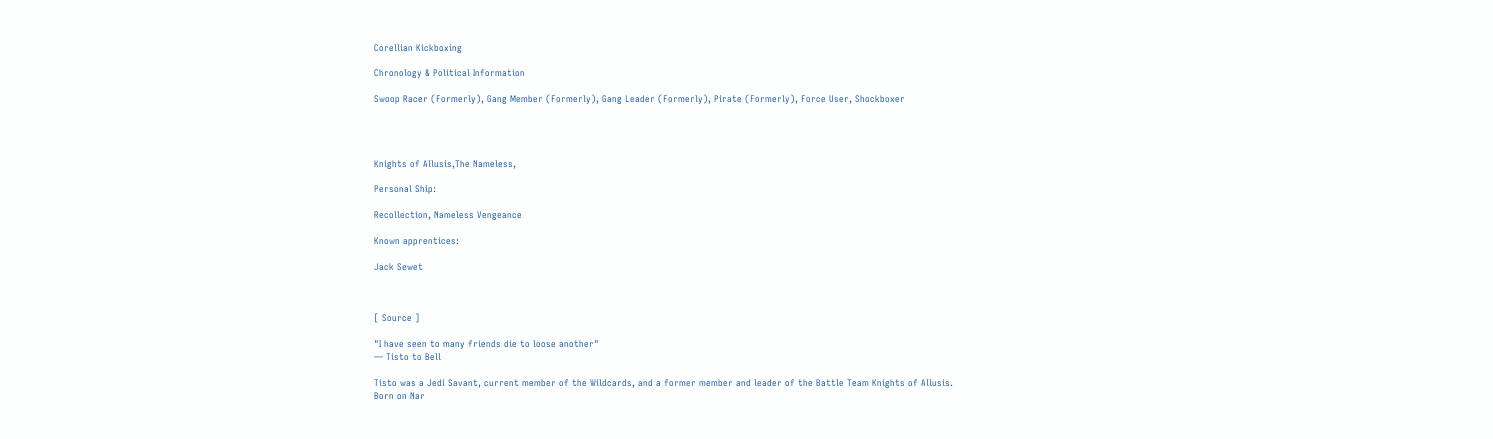Corellian Kickboxing

Chronology & Political Information

Swoop Racer (Formerly), Gang Member (Formerly), Gang Leader (Formerly), Pirate (Formerly), Force User, Shockboxer




Knights of Allusis,The Nameless,

Personal Ship:

Recollection, Nameless Vengeance

Known apprentices:

Jack Sewet



[ Source ]

"I have seen to many friends die to loose another"
― Tisto to Bell

Tisto was a Jedi Savant, current member of the Wildcards, and a former member and leader of the Battle Team Knights of Allusis. Born on Nar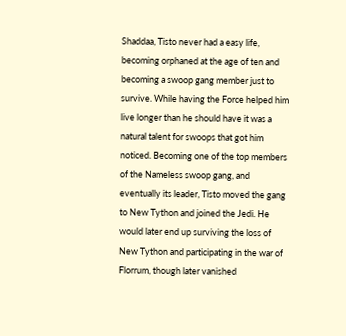Shaddaa, Tisto never had a easy life, becoming orphaned at the age of ten and becoming a swoop gang member just to survive. While having the Force helped him live longer than he should have it was a natural talent for swoops that got him noticed. Becoming one of the top members of the Nameless swoop gang, and eventually its leader, Tisto moved the gang to New Tython and joined the Jedi. He would later end up surviving the loss of New Tython and participating in the war of Florrum, though later vanished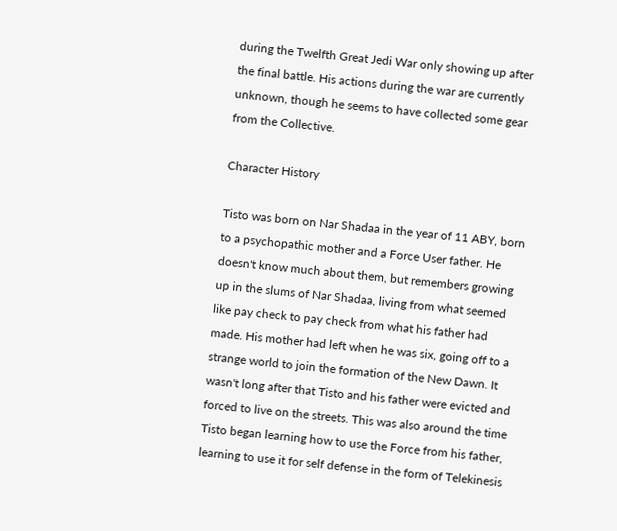during the Twelfth Great Jedi War only showing up after the final battle. His actions during the war are currently unknown, though he seems to have collected some gear from the Collective.

Character History

Tisto was born on Nar Shadaa in the year of 11 ABY, born to a psychopathic mother and a Force User father. He doesn't know much about them, but remembers growing up in the slums of Nar Shadaa, living from what seemed like pay check to pay check from what his father had made. His mother had left when he was six, going off to a strange world to join the formation of the New Dawn. It wasn't long after that Tisto and his father were evicted and forced to live on the streets. This was also around the time Tisto began learning how to use the Force from his father, learning to use it for self defense in the form of Telekinesis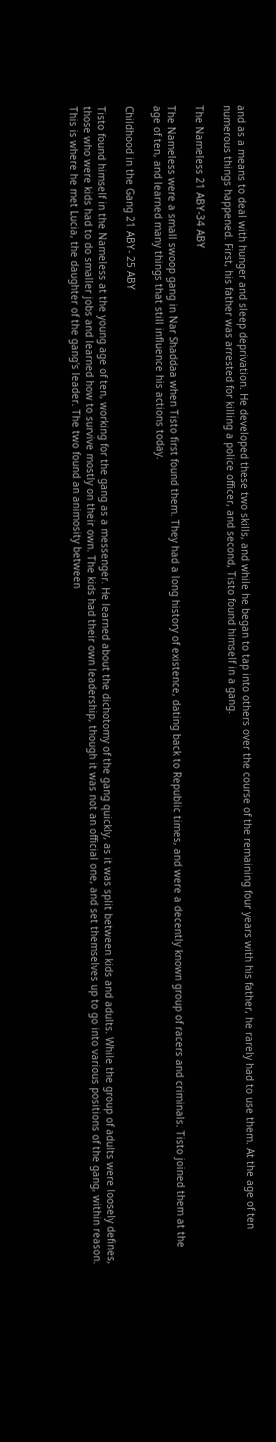and as a means to deal with hunger and sleep deprivation. He developed these two skills, and while he began to tap into others over the course of the remaining four years with his father, he rarely had to use them. At the age of ten numerous things happened. First, his father was arrested for killing a police officer, and second, Tisto found himself in a gang.

The Nameless 21 ABY-34 ABY

The Nameless were a small swoop gang in Nar Shaddaa when Tisto first found them. They had a long history of existence, dating back to Republic times, and were a decently known group of racers and criminals. Tisto joined them at the age of ten, and learned many things that still influence his actions today.

Childhood in the Gang 21 ABY- 25 ABY

Tisto found himself in the Nameless at the young age of ten, working for the gang as a messenger. He learned about the dichotomy of the gang quickly, as it was split between kids and adults. While the group of adults were loosely defines, those who were kids had to do smaller jobs and learned how to survive mostly on their own. The kids had their own leadership, though it was not an official one, and set themselves up to go into various positions of the gang, within reason. This is where he met Lucia, the daughter of the gang's leader. The two found an animosity between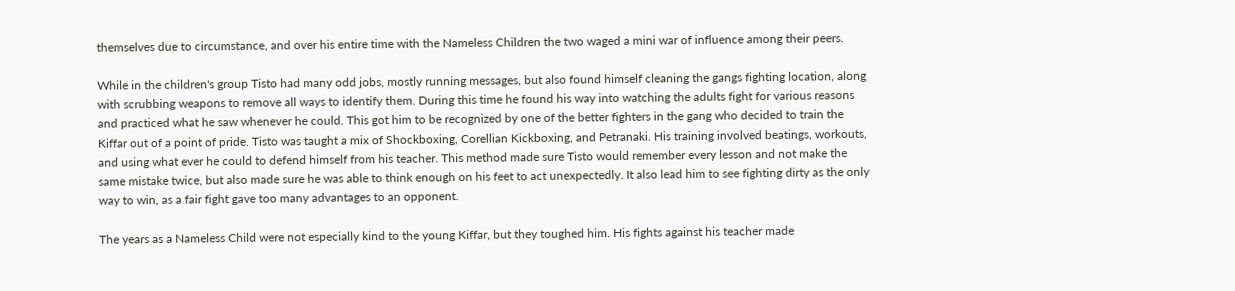themselves due to circumstance, and over his entire time with the Nameless Children the two waged a mini war of influence among their peers.

While in the children's group Tisto had many odd jobs, mostly running messages, but also found himself cleaning the gangs fighting location, along with scrubbing weapons to remove all ways to identify them. During this time he found his way into watching the adults fight for various reasons and practiced what he saw whenever he could. This got him to be recognized by one of the better fighters in the gang who decided to train the Kiffar out of a point of pride. Tisto was taught a mix of Shockboxing, Corellian Kickboxing, and Petranaki. His training involved beatings, workouts, and using what ever he could to defend himself from his teacher. This method made sure Tisto would remember every lesson and not make the same mistake twice, but also made sure he was able to think enough on his feet to act unexpectedly. It also lead him to see fighting dirty as the only way to win, as a fair fight gave too many advantages to an opponent.

The years as a Nameless Child were not especially kind to the young Kiffar, but they toughed him. His fights against his teacher made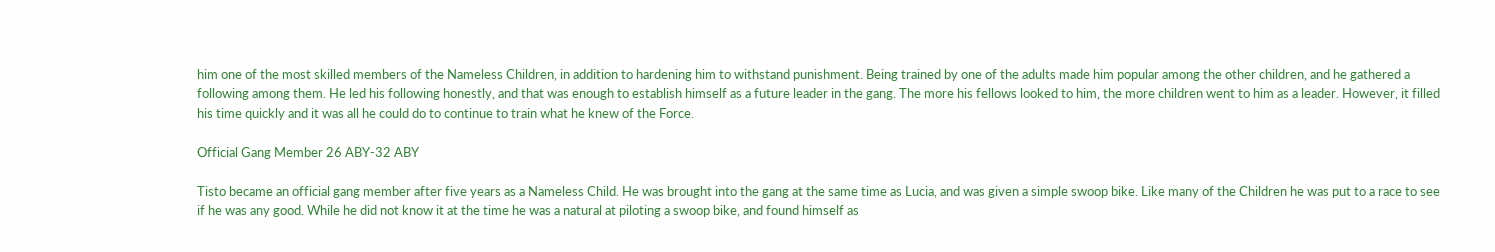him one of the most skilled members of the Nameless Children, in addition to hardening him to withstand punishment. Being trained by one of the adults made him popular among the other children, and he gathered a following among them. He led his following honestly, and that was enough to establish himself as a future leader in the gang. The more his fellows looked to him, the more children went to him as a leader. However, it filled his time quickly and it was all he could do to continue to train what he knew of the Force.

Official Gang Member 26 ABY-32 ABY

Tisto became an official gang member after five years as a Nameless Child. He was brought into the gang at the same time as Lucia, and was given a simple swoop bike. Like many of the Children he was put to a race to see if he was any good. While he did not know it at the time he was a natural at piloting a swoop bike, and found himself as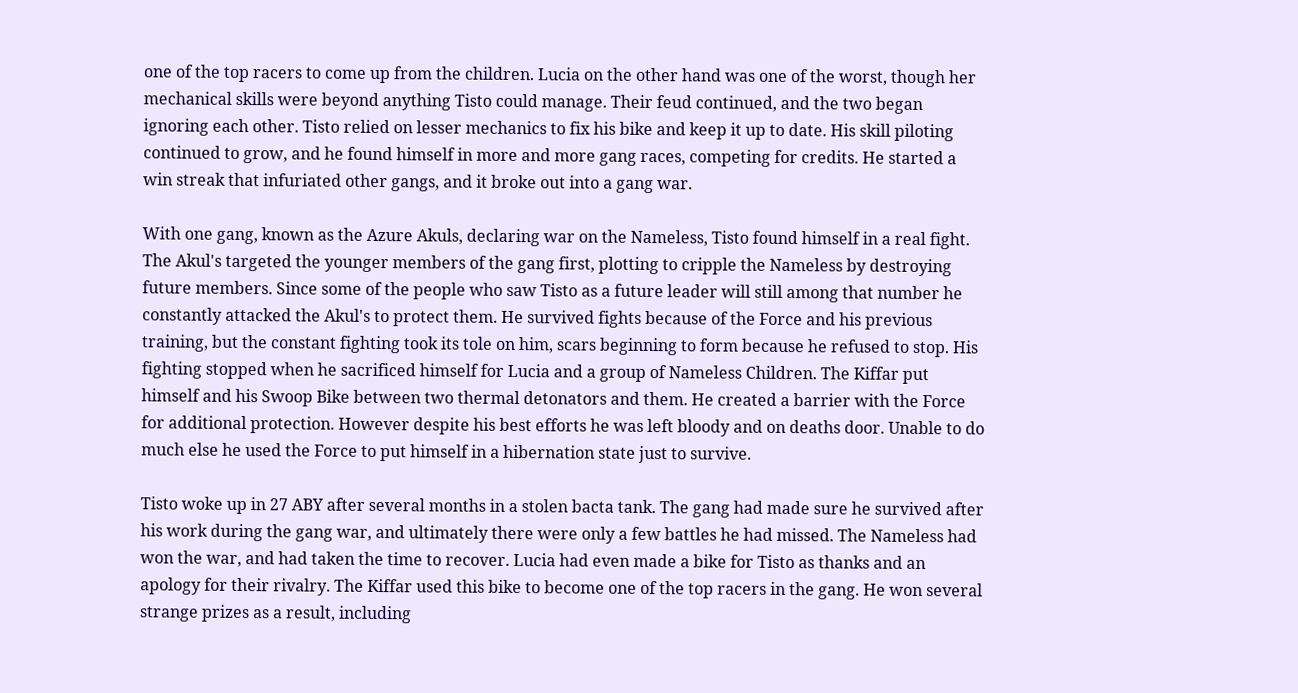one of the top racers to come up from the children. Lucia on the other hand was one of the worst, though her mechanical skills were beyond anything Tisto could manage. Their feud continued, and the two began ignoring each other. Tisto relied on lesser mechanics to fix his bike and keep it up to date. His skill piloting continued to grow, and he found himself in more and more gang races, competing for credits. He started a win streak that infuriated other gangs, and it broke out into a gang war.

With one gang, known as the Azure Akuls, declaring war on the Nameless, Tisto found himself in a real fight. The Akul's targeted the younger members of the gang first, plotting to cripple the Nameless by destroying future members. Since some of the people who saw Tisto as a future leader will still among that number he constantly attacked the Akul's to protect them. He survived fights because of the Force and his previous training, but the constant fighting took its tole on him, scars beginning to form because he refused to stop. His fighting stopped when he sacrificed himself for Lucia and a group of Nameless Children. The Kiffar put himself and his Swoop Bike between two thermal detonators and them. He created a barrier with the Force for additional protection. However despite his best efforts he was left bloody and on deaths door. Unable to do much else he used the Force to put himself in a hibernation state just to survive.

Tisto woke up in 27 ABY after several months in a stolen bacta tank. The gang had made sure he survived after his work during the gang war, and ultimately there were only a few battles he had missed. The Nameless had won the war, and had taken the time to recover. Lucia had even made a bike for Tisto as thanks and an apology for their rivalry. The Kiffar used this bike to become one of the top racers in the gang. He won several strange prizes as a result, including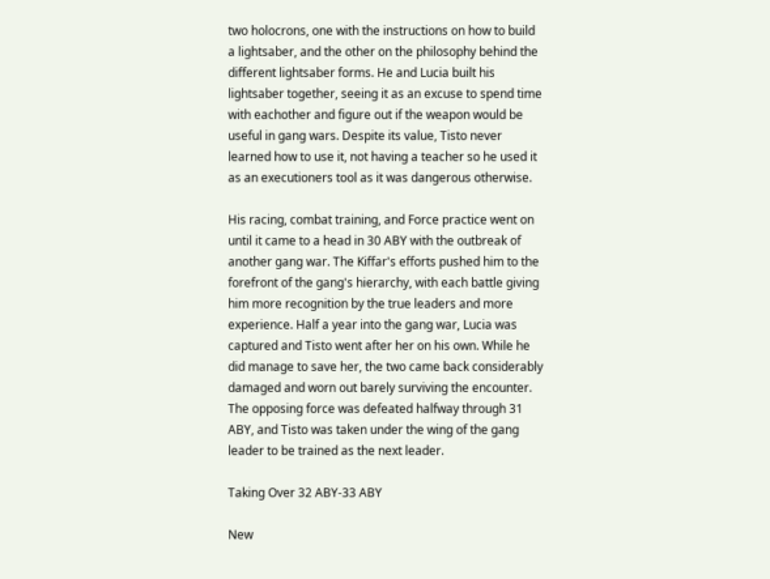two holocrons, one with the instructions on how to build a lightsaber, and the other on the philosophy behind the different lightsaber forms. He and Lucia built his lightsaber together, seeing it as an excuse to spend time with eachother and figure out if the weapon would be useful in gang wars. Despite its value, Tisto never learned how to use it, not having a teacher so he used it as an executioners tool as it was dangerous otherwise.

His racing, combat training, and Force practice went on until it came to a head in 30 ABY with the outbreak of another gang war. The Kiffar's efforts pushed him to the forefront of the gang's hierarchy, with each battle giving him more recognition by the true leaders and more experience. Half a year into the gang war, Lucia was captured and Tisto went after her on his own. While he did manage to save her, the two came back considerably damaged and worn out barely surviving the encounter. The opposing force was defeated halfway through 31 ABY, and Tisto was taken under the wing of the gang leader to be trained as the next leader.

Taking Over 32 ABY-33 ABY

New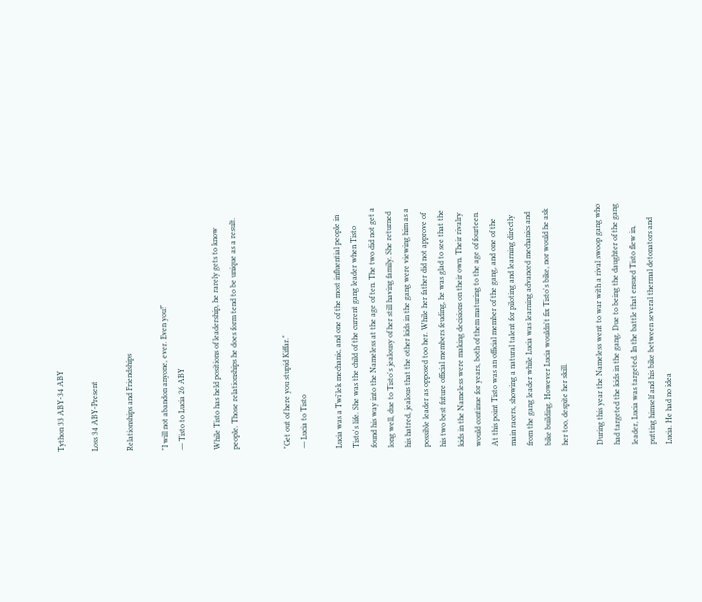Tython 33 ABY-34 ABY

Loss 34 ABY-Present

Relationships and Friendships

"I will not abandon anyone, ever. Even you!"
― Tisto to Lucia 26 ABY

While Tisto has held positions of leadership, he rarely gets to know people. Those relationships he does form tend to be unique as a result.


"Get out of here you stupid Kiffar."
― Lucia to Tisto

Lucia was a Twi'lek mechanic, and one of the most influential people in Tisto's life. She was the child of the current gang leader when Tisto found his way into the Nameless at the age of ten. The two did not get a long well, due to Tisto's jealousy of her still having family. She returned his hatred, jealous that the other kids in the gang were viewing him as a possible leader as opposed too her. While her father did not approve of his two best future official members feuding, he was glad to see that the kids in the Nameless were making decisions on their own. Their rivalry would continue for years, both of them maturing to the age of fourteen. At this point Tisto was an official member of the gang, and one of the main racers, showing a natural talent for piloting and learning directly from the gang leader while Lucia was learning advanced mechanics and bike building. However Lucia wouldn't fix Tisto's bike, nor would he ask her too, despite her skill.

During this year the Nameless went to war with a rival swoop gang who had targeted the kids in the gang. Due to being the daughter of the gang leader, Lucia was targeted. In the battle that ensued Tisto flew in, putting himself and his bike between several thermal detonators and Lucia. He had no idea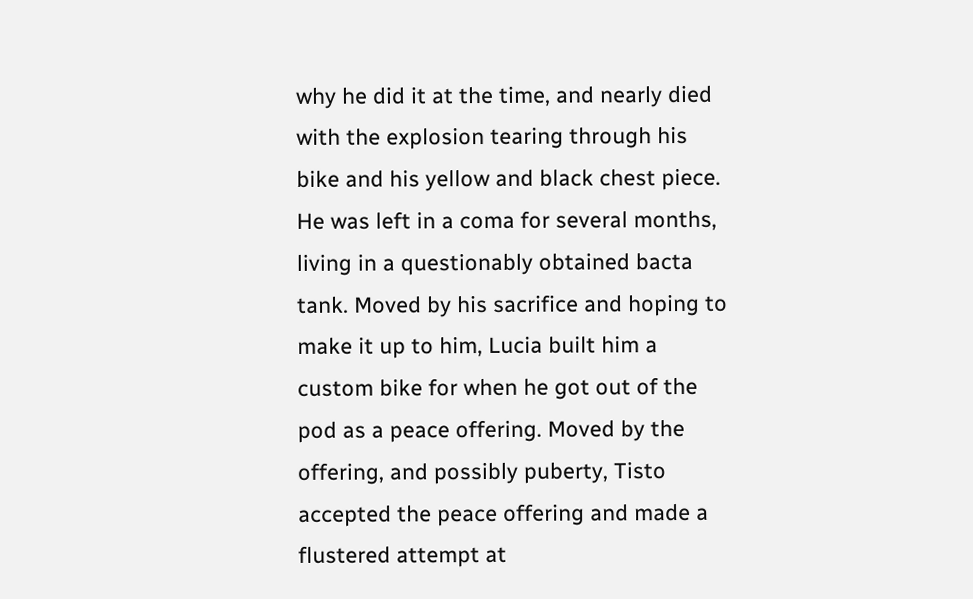why he did it at the time, and nearly died with the explosion tearing through his bike and his yellow and black chest piece. He was left in a coma for several months, living in a questionably obtained bacta tank. Moved by his sacrifice and hoping to make it up to him, Lucia built him a custom bike for when he got out of the pod as a peace offering. Moved by the offering, and possibly puberty, Tisto accepted the peace offering and made a flustered attempt at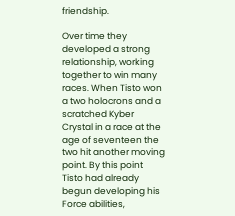friendship.

Over time they developed a strong relationship, working together to win many races. When Tisto won a two holocrons and a scratched Kyber Crystal in a race at the age of seventeen the two hit another moving point. By this point Tisto had already begun developing his Force abilities,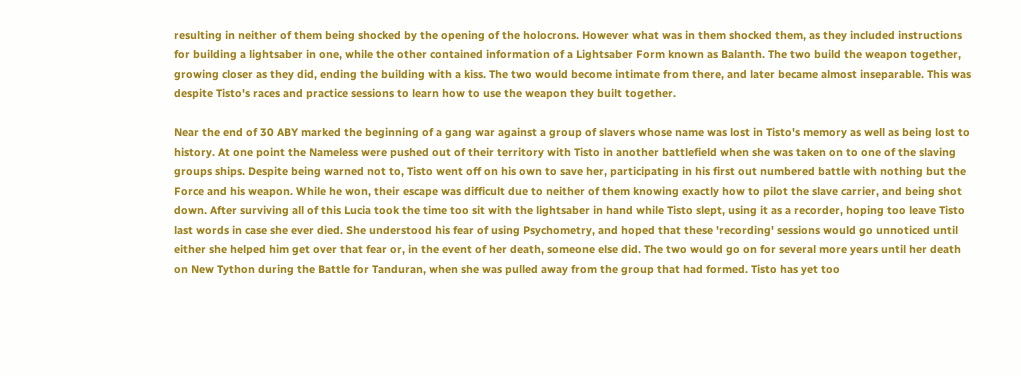resulting in neither of them being shocked by the opening of the holocrons. However what was in them shocked them, as they included instructions for building a lightsaber in one, while the other contained information of a Lightsaber Form known as Balanth. The two build the weapon together, growing closer as they did, ending the building with a kiss. The two would become intimate from there, and later became almost inseparable. This was despite Tisto's races and practice sessions to learn how to use the weapon they built together.

Near the end of 30 ABY marked the beginning of a gang war against a group of slavers whose name was lost in Tisto's memory as well as being lost to history. At one point the Nameless were pushed out of their territory with Tisto in another battlefield when she was taken on to one of the slaving groups ships. Despite being warned not to, Tisto went off on his own to save her, participating in his first out numbered battle with nothing but the Force and his weapon. While he won, their escape was difficult due to neither of them knowing exactly how to pilot the slave carrier, and being shot down. After surviving all of this Lucia took the time too sit with the lightsaber in hand while Tisto slept, using it as a recorder, hoping too leave Tisto last words in case she ever died. She understood his fear of using Psychometry, and hoped that these 'recording' sessions would go unnoticed until either she helped him get over that fear or, in the event of her death, someone else did. The two would go on for several more years until her death on New Tython during the Battle for Tanduran, when she was pulled away from the group that had formed. Tisto has yet too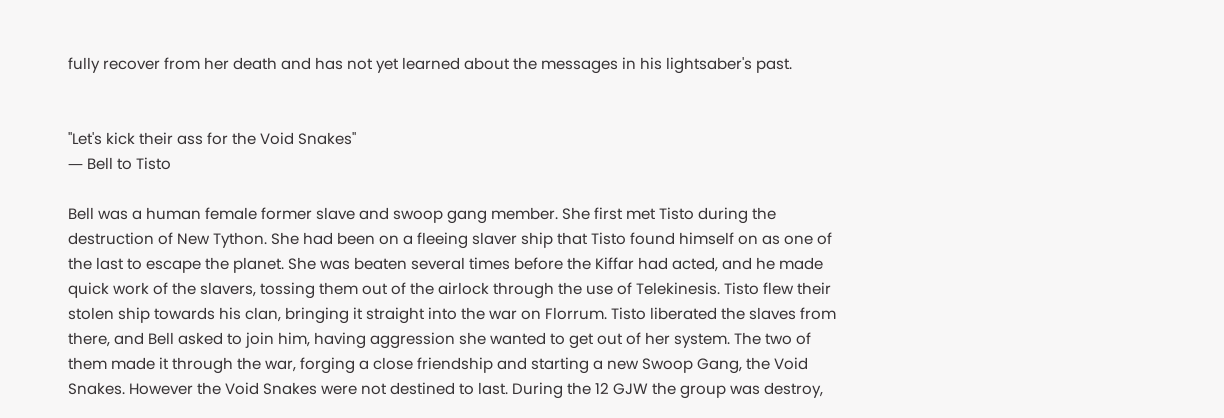fully recover from her death and has not yet learned about the messages in his lightsaber's past.


"Let's kick their ass for the Void Snakes"
― Bell to Tisto

Bell was a human female former slave and swoop gang member. She first met Tisto during the destruction of New Tython. She had been on a fleeing slaver ship that Tisto found himself on as one of the last to escape the planet. She was beaten several times before the Kiffar had acted, and he made quick work of the slavers, tossing them out of the airlock through the use of Telekinesis. Tisto flew their stolen ship towards his clan, bringing it straight into the war on Florrum. Tisto liberated the slaves from there, and Bell asked to join him, having aggression she wanted to get out of her system. The two of them made it through the war, forging a close friendship and starting a new Swoop Gang, the Void Snakes. However the Void Snakes were not destined to last. During the 12 GJW the group was destroy,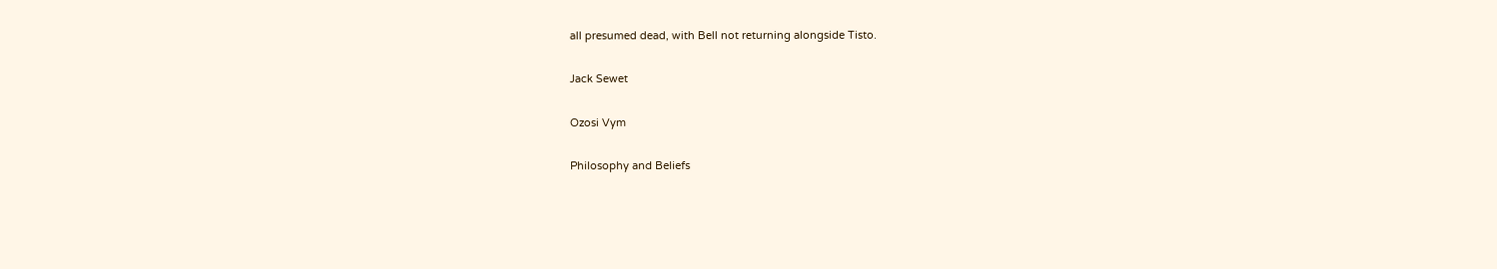all presumed dead, with Bell not returning alongside Tisto.

Jack Sewet

Ozosi Vym

Philosophy and Beliefs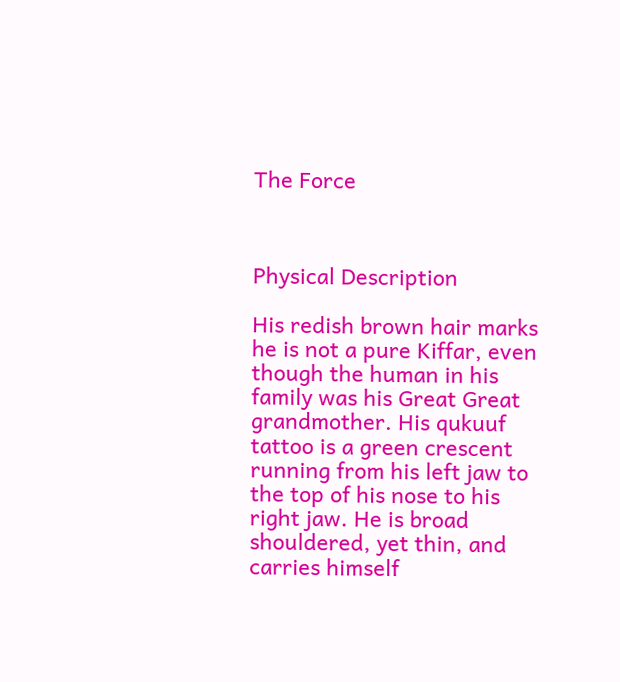The Force



Physical Description

His redish brown hair marks he is not a pure Kiffar, even though the human in his family was his Great Great grandmother. His qukuuf tattoo is a green crescent running from his left jaw to the top of his nose to his right jaw. He is broad shouldered, yet thin, and carries himself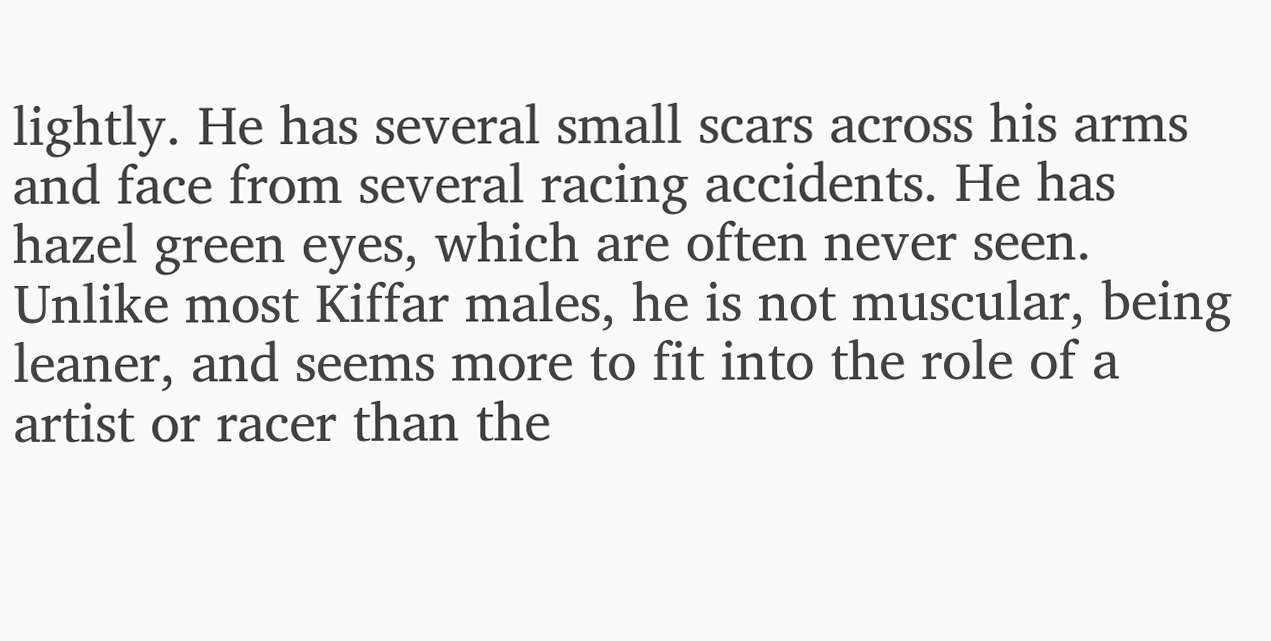lightly. He has several small scars across his arms and face from several racing accidents. He has hazel green eyes, which are often never seen. Unlike most Kiffar males, he is not muscular, being leaner, and seems more to fit into the role of a artist or racer than the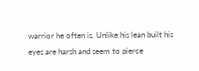warrior he often is. Unlike his lean built his eyes are harsh and seem to pierce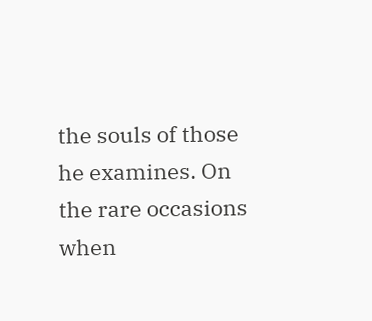the souls of those he examines. On the rare occasions when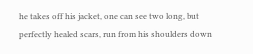he takes off his jacket, one can see two long, but perfectly healed scars, run from his shoulders down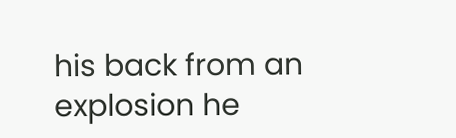his back from an explosion he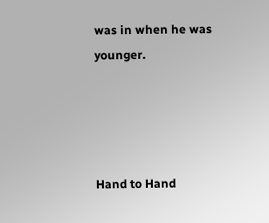was in when he was younger.




Hand to Hand